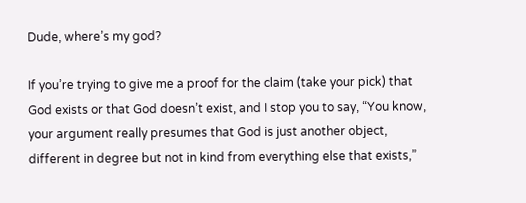Dude, where’s my god?

If you’re trying to give me a proof for the claim (take your pick) that God exists or that God doesn’t exist, and I stop you to say, “You know, your argument really presumes that God is just another object, different in degree but not in kind from everything else that exists,”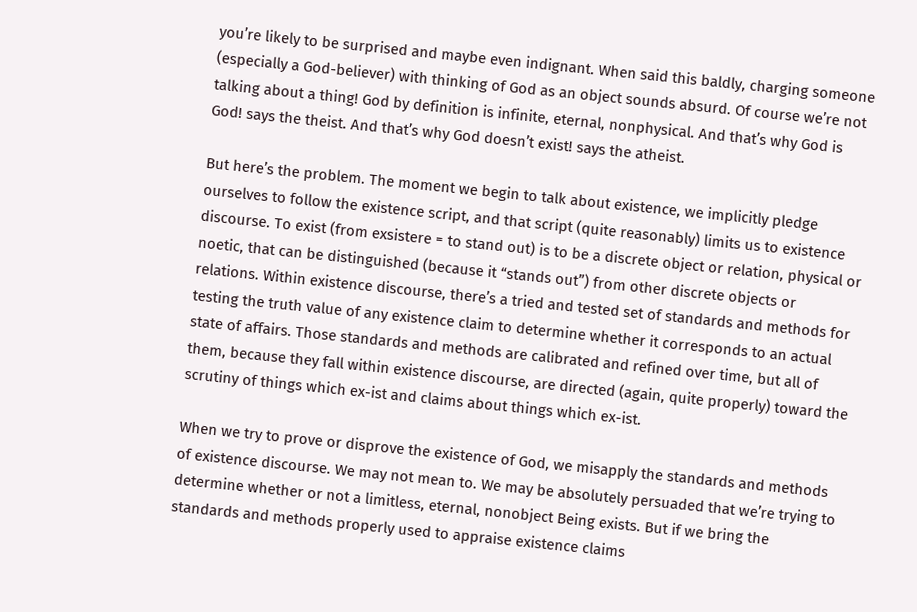you’re likely to be surprised and maybe even indignant. When said this baldly, charging someone (especially a God-believer) with thinking of God as an object sounds absurd. Of course we’re not talking about a thing! God by definition is infinite, eternal, nonphysical. And that’s why God is God! says the theist. And that’s why God doesn’t exist! says the atheist.

But here’s the problem. The moment we begin to talk about existence, we implicitly pledge ourselves to follow the existence script, and that script (quite reasonably) limits us to existence discourse. To exist (from exsistere = to stand out) is to be a discrete object or relation, physical or noetic, that can be distinguished (because it “stands out”) from other discrete objects or relations. Within existence discourse, there’s a tried and tested set of standards and methods for testing the truth value of any existence claim to determine whether it corresponds to an actual state of affairs. Those standards and methods are calibrated and refined over time, but all of them, because they fall within existence discourse, are directed (again, quite properly) toward the scrutiny of things which ex-ist and claims about things which ex-ist.

When we try to prove or disprove the existence of God, we misapply the standards and methods of existence discourse. We may not mean to. We may be absolutely persuaded that we’re trying to determine whether or not a limitless, eternal, nonobject Being exists. But if we bring the standards and methods properly used to appraise existence claims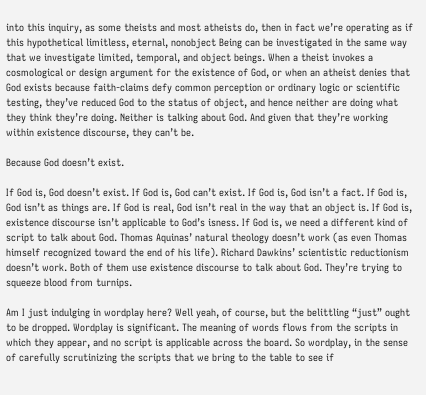into this inquiry, as some theists and most atheists do, then in fact we’re operating as if this hypothetical limitless, eternal, nonobject Being can be investigated in the same way that we investigate limited, temporal, and object beings. When a theist invokes a cosmological or design argument for the existence of God, or when an atheist denies that God exists because faith-claims defy common perception or ordinary logic or scientific testing, they’ve reduced God to the status of object, and hence neither are doing what they think they’re doing. Neither is talking about God. And given that they’re working within existence discourse, they can’t be.

Because God doesn’t exist.

If God is, God doesn’t exist. If God is, God can’t exist. If God is, God isn’t a fact. If God is, God isn’t as things are. If God is real, God isn’t real in the way that an object is. If God is, existence discourse isn’t applicable to God’s isness. If God is, we need a different kind of script to talk about God. Thomas Aquinas’ natural theology doesn’t work (as even Thomas himself recognized toward the end of his life). Richard Dawkins’ scientistic reductionism doesn’t work. Both of them use existence discourse to talk about God. They’re trying to squeeze blood from turnips.

Am I just indulging in wordplay here? Well yeah, of course, but the belittling “just” ought to be dropped. Wordplay is significant. The meaning of words flows from the scripts in which they appear, and no script is applicable across the board. So wordplay, in the sense of carefully scrutinizing the scripts that we bring to the table to see if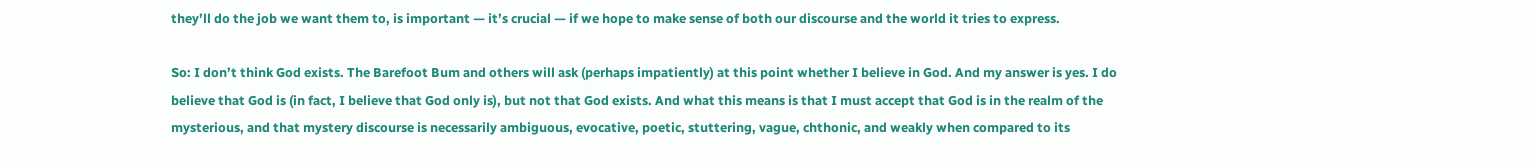they’ll do the job we want them to, is important — it’s crucial — if we hope to make sense of both our discourse and the world it tries to express.

So: I don’t think God exists. The Barefoot Bum and others will ask (perhaps impatiently) at this point whether I believe in God. And my answer is yes. I do believe that God is (in fact, I believe that God only is), but not that God exists. And what this means is that I must accept that God is in the realm of the mysterious, and that mystery discourse is necessarily ambiguous, evocative, poetic, stuttering, vague, chthonic, and weakly when compared to its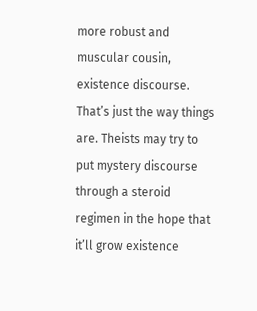more robust and muscular cousin, existence discourse. That’s just the way things are. Theists may try to put mystery discourse through a steroid regimen in the hope that it’ll grow existence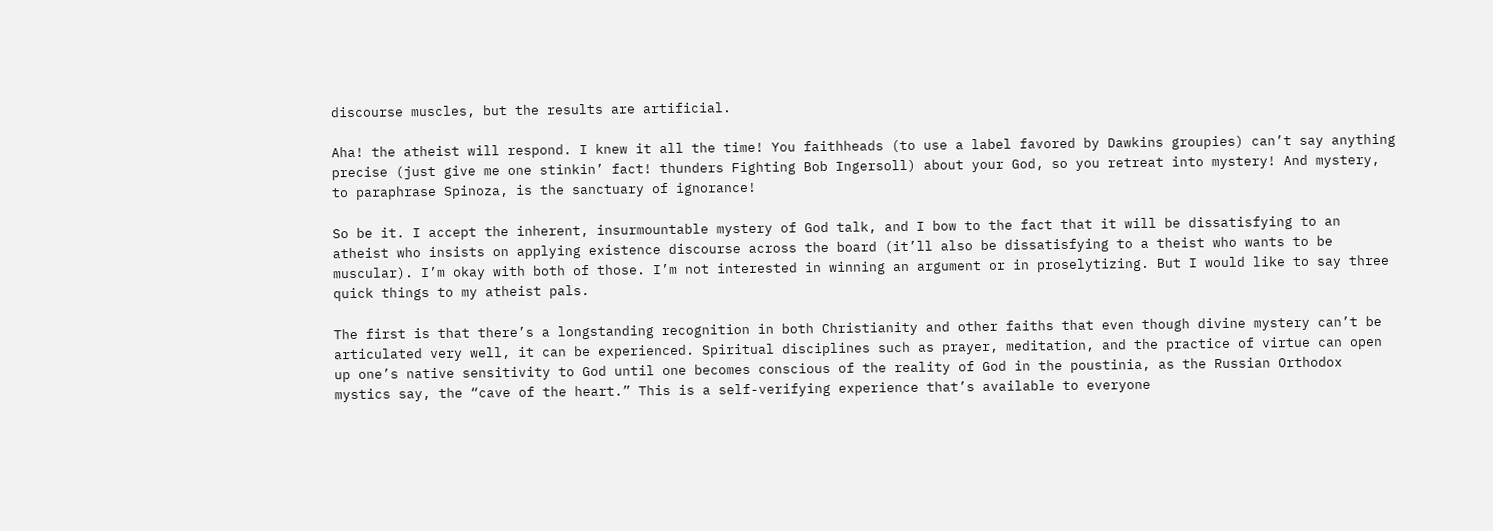discourse muscles, but the results are artificial.

Aha! the atheist will respond. I knew it all the time! You faithheads (to use a label favored by Dawkins groupies) can’t say anything precise (just give me one stinkin’ fact! thunders Fighting Bob Ingersoll) about your God, so you retreat into mystery! And mystery, to paraphrase Spinoza, is the sanctuary of ignorance!

So be it. I accept the inherent, insurmountable mystery of God talk, and I bow to the fact that it will be dissatisfying to an atheist who insists on applying existence discourse across the board (it’ll also be dissatisfying to a theist who wants to be muscular). I’m okay with both of those. I’m not interested in winning an argument or in proselytizing. But I would like to say three quick things to my atheist pals.

The first is that there’s a longstanding recognition in both Christianity and other faiths that even though divine mystery can’t be articulated very well, it can be experienced. Spiritual disciplines such as prayer, meditation, and the practice of virtue can open up one’s native sensitivity to God until one becomes conscious of the reality of God in the poustinia, as the Russian Orthodox mystics say, the “cave of the heart.” This is a self-verifying experience that’s available to everyone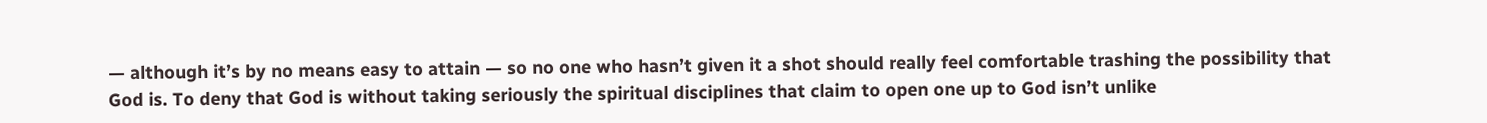— although it’s by no means easy to attain — so no one who hasn’t given it a shot should really feel comfortable trashing the possibility that God is. To deny that God is without taking seriously the spiritual disciplines that claim to open one up to God isn’t unlike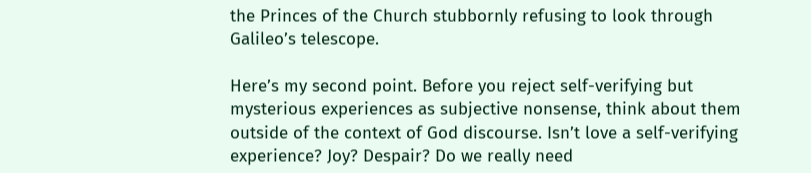the Princes of the Church stubbornly refusing to look through Galileo’s telescope.

Here’s my second point. Before you reject self-verifying but mysterious experiences as subjective nonsense, think about them outside of the context of God discourse. Isn’t love a self-verifying experience? Joy? Despair? Do we really need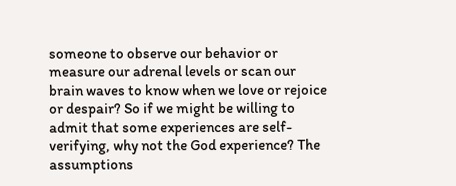someone to observe our behavior or measure our adrenal levels or scan our brain waves to know when we love or rejoice or despair? So if we might be willing to admit that some experiences are self-verifying, why not the God experience? The assumptions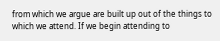from which we argue are built up out of the things to which we attend. If we begin attending to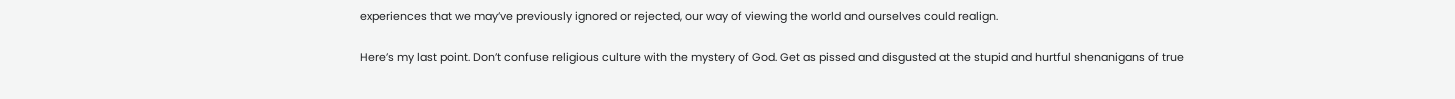experiences that we may’ve previously ignored or rejected, our way of viewing the world and ourselves could realign.

Here’s my last point. Don’t confuse religious culture with the mystery of God. Get as pissed and disgusted at the stupid and hurtful shenanigans of true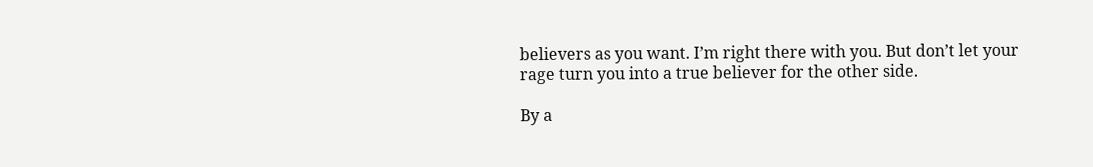believers as you want. I’m right there with you. But don’t let your rage turn you into a true believer for the other side.

By a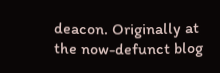deacon. Originally at the now-defunct blog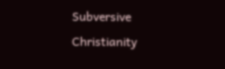Subversive Christianity